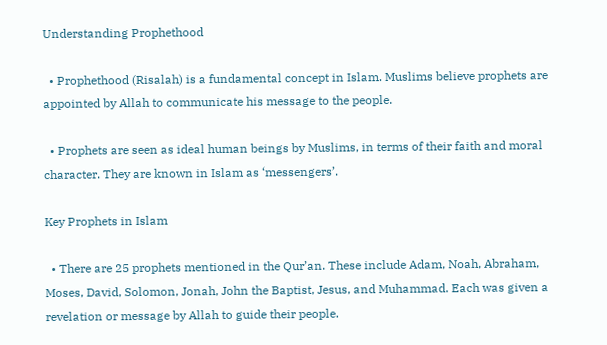Understanding Prophethood

  • Prophethood (Risalah) is a fundamental concept in Islam. Muslims believe prophets are appointed by Allah to communicate his message to the people.

  • Prophets are seen as ideal human beings by Muslims, in terms of their faith and moral character. They are known in Islam as ‘messengers’.

Key Prophets in Islam

  • There are 25 prophets mentioned in the Qur’an. These include Adam, Noah, Abraham, Moses, David, Solomon, Jonah, John the Baptist, Jesus, and Muhammad. Each was given a revelation or message by Allah to guide their people.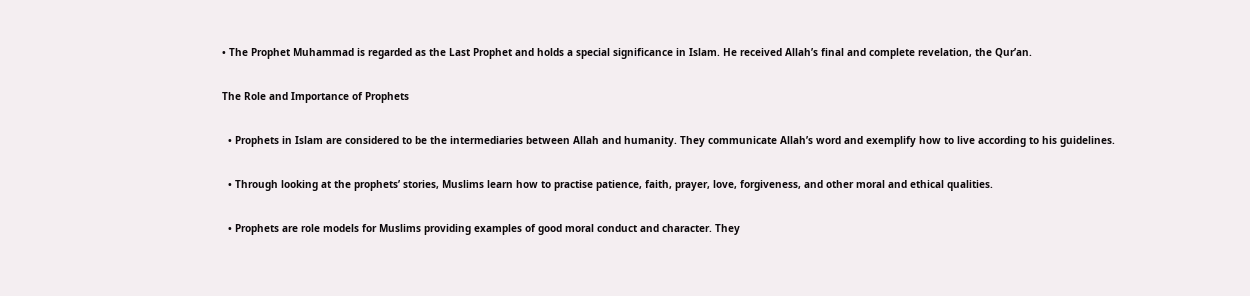• The Prophet Muhammad is regarded as the Last Prophet and holds a special significance in Islam. He received Allah’s final and complete revelation, the Qur’an.

The Role and Importance of Prophets

  • Prophets in Islam are considered to be the intermediaries between Allah and humanity. They communicate Allah’s word and exemplify how to live according to his guidelines.

  • Through looking at the prophets’ stories, Muslims learn how to practise patience, faith, prayer, love, forgiveness, and other moral and ethical qualities.

  • Prophets are role models for Muslims providing examples of good moral conduct and character. They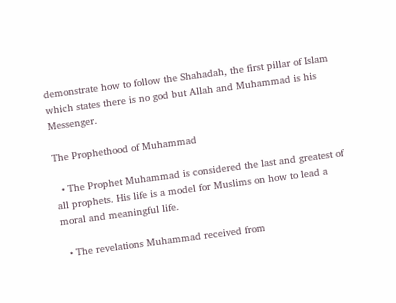demonstrate how to follow the Shahadah, the first pillar of Islam which states there is no god but Allah and Muhammad is his Messenger.

The Prophethood of Muhammad

  • The Prophet Muhammad is considered the last and greatest of all prophets. His life is a model for Muslims on how to lead a moral and meaningful life.

  • The revelations Muhammad received from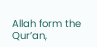Allah form the Qur’an,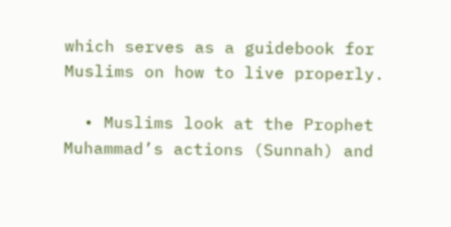which serves as a guidebook for Muslims on how to live properly.

  • Muslims look at the Prophet Muhammad’s actions (Sunnah) and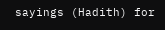sayings (Hadith) for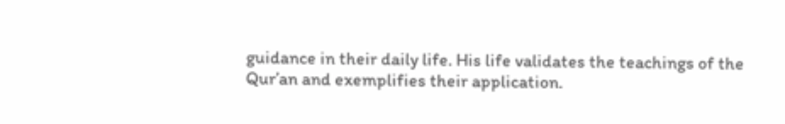guidance in their daily life. His life validates the teachings of the Qur’an and exemplifies their application.